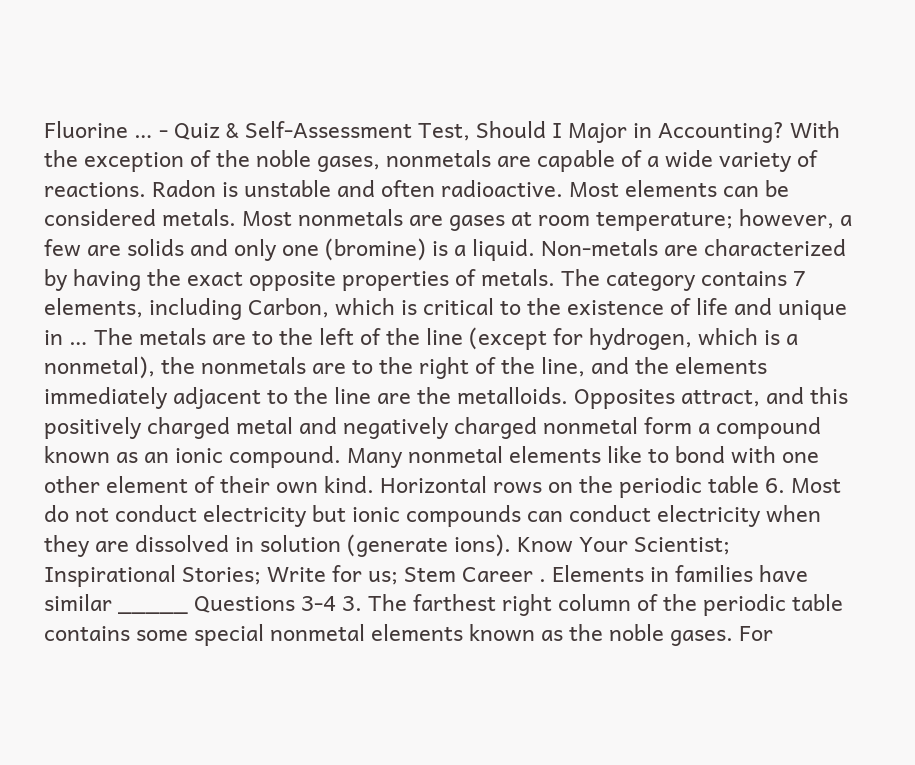Fluorine … - Quiz & Self-Assessment Test, Should I Major in Accounting? With the exception of the noble gases, nonmetals are capable of a wide variety of reactions. Radon is unstable and often radioactive. Most elements can be considered metals. Most nonmetals are gases at room temperature; however, a few are solids and only one (bromine) is a liquid. Non-metals are characterized by having the exact opposite properties of metals. The category contains 7 elements, including Carbon, which is critical to the existence of life and unique in … The metals are to the left of the line (except for hydrogen, which is a nonmetal), the nonmetals are to the right of the line, and the elements immediately adjacent to the line are the metalloids. Opposites attract, and this positively charged metal and negatively charged nonmetal form a compound known as an ionic compound. Many nonmetal elements like to bond with one other element of their own kind. Horizontal rows on the periodic table 6. Most do not conduct electricity but ionic compounds can conduct electricity when they are dissolved in solution (generate ions). Know Your Scientist; Inspirational Stories; Write for us; Stem Career . Elements in families have similar _____ Questions 3-4 3. The farthest right column of the periodic table contains some special nonmetal elements known as the noble gases. For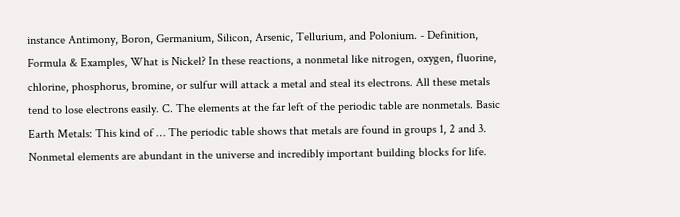instance Antimony, Boron, Germanium, Silicon, Arsenic, Tellurium, and Polonium. - Definition, Formula & Examples, What is Nickel? In these reactions, a nonmetal like nitrogen, oxygen, fluorine, chlorine, phosphorus, bromine, or sulfur will attack a metal and steal its electrons. All these metals tend to lose electrons easily. C. The elements at the far left of the periodic table are nonmetals. Basic Earth Metals: This kind of … The periodic table shows that metals are found in groups 1, 2 and 3. Nonmetal elements are abundant in the universe and incredibly important building blocks for life.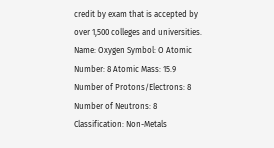credit by exam that is accepted by over 1,500 colleges and universities. Name: Oxygen Symbol: O Atomic Number: 8 Atomic Mass: 15.9 Number of Protons/Electrons: 8 Number of Neutrons: 8 Classification: Non-Metals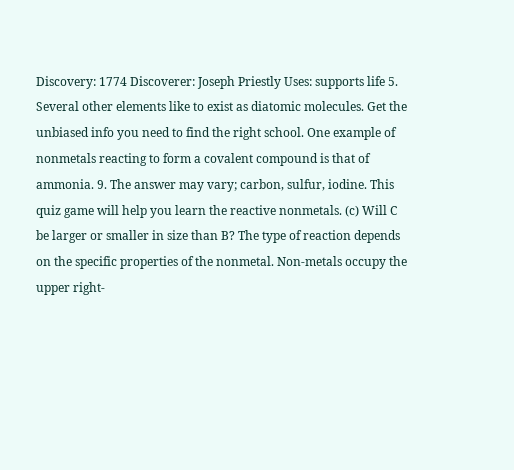Discovery: 1774 Discoverer: Joseph Priestly Uses: supports life 5. Several other elements like to exist as diatomic molecules. Get the unbiased info you need to find the right school. One example of nonmetals reacting to form a covalent compound is that of ammonia. 9. The answer may vary; carbon, sulfur, iodine. This quiz game will help you learn the reactive nonmetals. (c) Will C be larger or smaller in size than B? The type of reaction depends on the specific properties of the nonmetal. Non-metals occupy the upper right-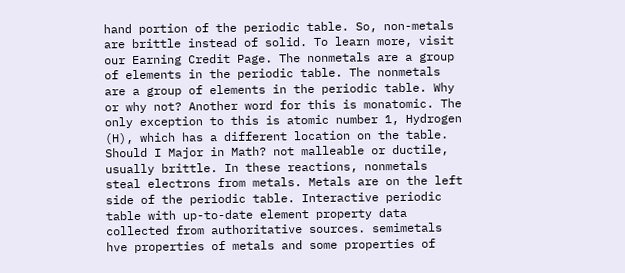hand portion of the periodic table. So, non-metals are brittle instead of solid. To learn more, visit our Earning Credit Page. The nonmetals are a group of elements in the periodic table. The nonmetals are a group of elements in the periodic table. Why or why not? Another word for this is monatomic. The only exception to this is atomic number 1, Hydrogen (H), which has a different location on the table. Should I Major in Math? not malleable or ductile, usually brittle. In these reactions, nonmetals steal electrons from metals. Metals are on the left side of the periodic table. Interactive periodic table with up-to-date element property data collected from authoritative sources. semimetals hve properties of metals and some properties of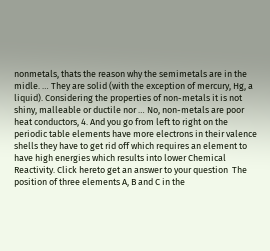nonmetals, thats the reason why the semimetals are in the midle. … They are solid (with the exception of mercury, Hg, a liquid). Considering the properties of non-metals it is not shiny, malleable or ductile nor … No, non-metals are poor heat conductors, 4. And you go from left to right on the periodic table elements have more electrons in their valence shells they have to get rid off which requires an element to have high energies which results into lower Chemical Reactivity. Click hereto get an answer to your question  The position of three elements A, B and C in the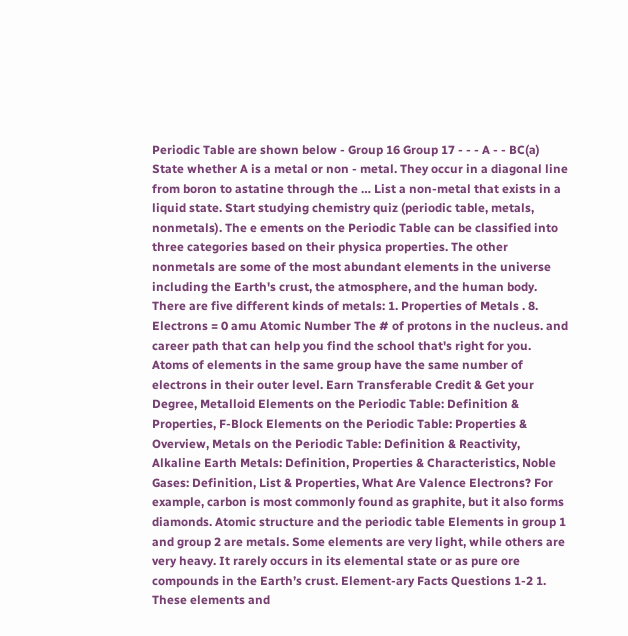Periodic Table are shown below - Group 16 Group 17 - - - A - - BC(a) State whether A is a metal or non - metal. They occur in a diagonal line from boron to astatine through the … List a non-metal that exists in a liquid state. Start studying chemistry quiz (periodic table, metals, nonmetals). The e ements on the Periodic Table can be classified into three categories based on their physica properties. The other nonmetals are some of the most abundant elements in the universe including the Earth's crust, the atmosphere, and the human body. There are five different kinds of metals: 1. Properties of Metals . 8. Electrons = 0 amu Atomic Number The # of protons in the nucleus. and career path that can help you find the school that's right for you. Atoms of elements in the same group have the same number of electrons in their outer level. Earn Transferable Credit & Get your Degree, Metalloid Elements on the Periodic Table: Definition & Properties, F-Block Elements on the Periodic Table: Properties & Overview, Metals on the Periodic Table: Definition & Reactivity, Alkaline Earth Metals: Definition, Properties & Characteristics, Noble Gases: Definition, List & Properties, What Are Valence Electrons? For example, carbon is most commonly found as graphite, but it also forms diamonds. Atomic structure and the periodic table Elements in group 1 and group 2 are metals. Some elements are very light, while others are very heavy. It rarely occurs in its elemental state or as pure ore compounds in the Earth’s crust. Element-ary Facts Questions 1-2 1. These elements and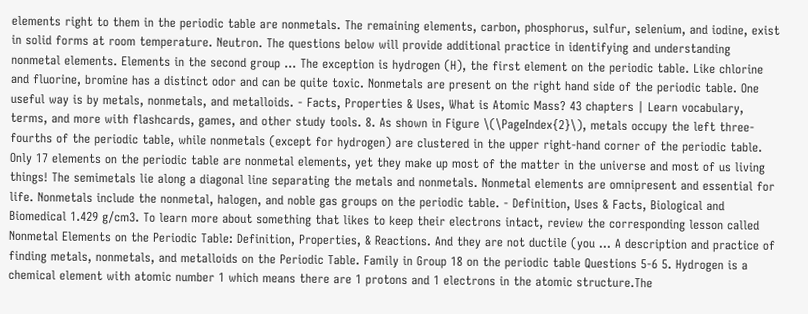elements right to them in the periodic table are nonmetals. The remaining elements, carbon, phosphorus, sulfur, selenium, and iodine, exist in solid forms at room temperature. Neutron. The questions below will provide additional practice in identifying and understanding nonmetal elements. Elements in the second group … The exception is hydrogen (H), the first element on the periodic table. Like chlorine and fluorine, bromine has a distinct odor and can be quite toxic. Nonmetals are present on the right hand side of the periodic table. One useful way is by metals, nonmetals, and metalloids. - Facts, Properties & Uses, What is Atomic Mass? 43 chapters | Learn vocabulary, terms, and more with flashcards, games, and other study tools. 8. As shown in Figure \(\PageIndex{2}\), metals occupy the left three-fourths of the periodic table, while nonmetals (except for hydrogen) are clustered in the upper right-hand corner of the periodic table. Only 17 elements on the periodic table are nonmetal elements, yet they make up most of the matter in the universe and most of us living things! The semimetals lie along a diagonal line separating the metals and nonmetals. Nonmetal elements are omnipresent and essential for life. Nonmetals include the nonmetal, halogen, and noble gas groups on the periodic table. - Definition, Uses & Facts, Biological and Biomedical 1.429 g/cm3. To learn more about something that likes to keep their electrons intact, review the corresponding lesson called Nonmetal Elements on the Periodic Table: Definition, Properties, & Reactions. And they are not ductile (you … A description and practice of finding metals, nonmetals, and metalloids on the Periodic Table. Family in Group 18 on the periodic table Questions 5-6 5. Hydrogen is a chemical element with atomic number 1 which means there are 1 protons and 1 electrons in the atomic structure.The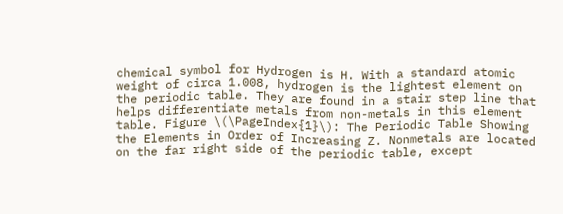chemical symbol for Hydrogen is H. With a standard atomic weight of circa 1.008, hydrogen is the lightest element on the periodic table. They are found in a stair step line that helps differentiate metals from non-metals in this element table. Figure \(\PageIndex{1}\): The Periodic Table Showing the Elements in Order of Increasing Z. Nonmetals are located on the far right side of the periodic table, except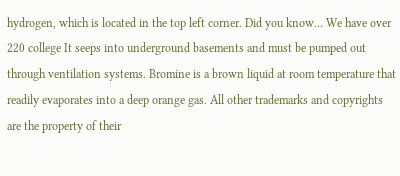hydrogen, which is located in the top left corner. Did you know… We have over 220 college It seeps into underground basements and must be pumped out through ventilation systems. Bromine is a brown liquid at room temperature that readily evaporates into a deep orange gas. All other trademarks and copyrights are the property of their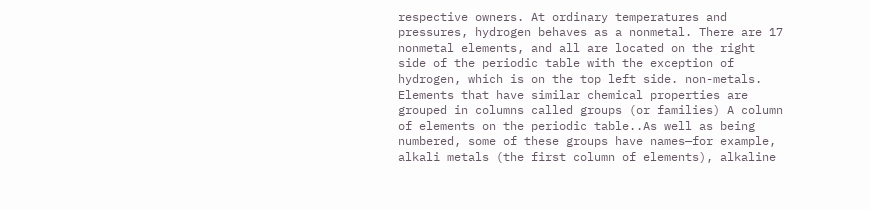respective owners. At ordinary temperatures and pressures, hydrogen behaves as a nonmetal. There are 17 nonmetal elements, and all are located on the right side of the periodic table with the exception of hydrogen, which is on the top left side. non-metals. Elements that have similar chemical properties are grouped in columns called groups (or families) A column of elements on the periodic table..As well as being numbered, some of these groups have names—for example, alkali metals (the first column of elements), alkaline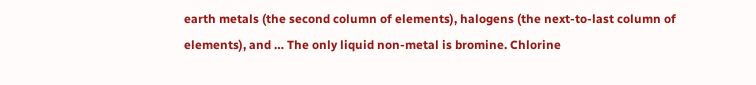earth metals (the second column of elements), halogens (the next-to-last column of elements), and … The only liquid non-metal is bromine. Chlorine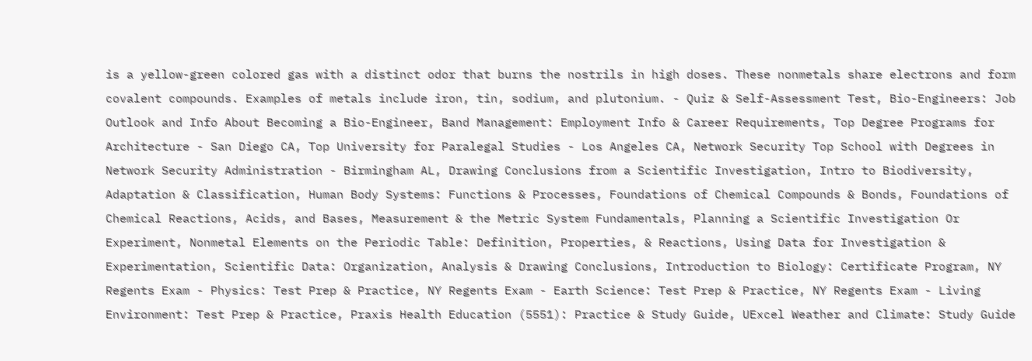is a yellow-green colored gas with a distinct odor that burns the nostrils in high doses. These nonmetals share electrons and form covalent compounds. Examples of metals include iron, tin, sodium, and plutonium. - Quiz & Self-Assessment Test, Bio-Engineers: Job Outlook and Info About Becoming a Bio-Engineer, Band Management: Employment Info & Career Requirements, Top Degree Programs for Architecture - San Diego CA, Top University for Paralegal Studies - Los Angeles CA, Network Security Top School with Degrees in Network Security Administration - Birmingham AL, Drawing Conclusions from a Scientific Investigation, Intro to Biodiversity, Adaptation & Classification, Human Body Systems: Functions & Processes, Foundations of Chemical Compounds & Bonds, Foundations of Chemical Reactions, Acids, and Bases, Measurement & the Metric System Fundamentals, Planning a Scientific Investigation Or Experiment, Nonmetal Elements on the Periodic Table: Definition, Properties, & Reactions, Using Data for Investigation & Experimentation, Scientific Data: Organization, Analysis & Drawing Conclusions, Introduction to Biology: Certificate Program, NY Regents Exam - Physics: Test Prep & Practice, NY Regents Exam - Earth Science: Test Prep & Practice, NY Regents Exam - Living Environment: Test Prep & Practice, Praxis Health Education (5551): Practice & Study Guide, UExcel Weather and Climate: Study Guide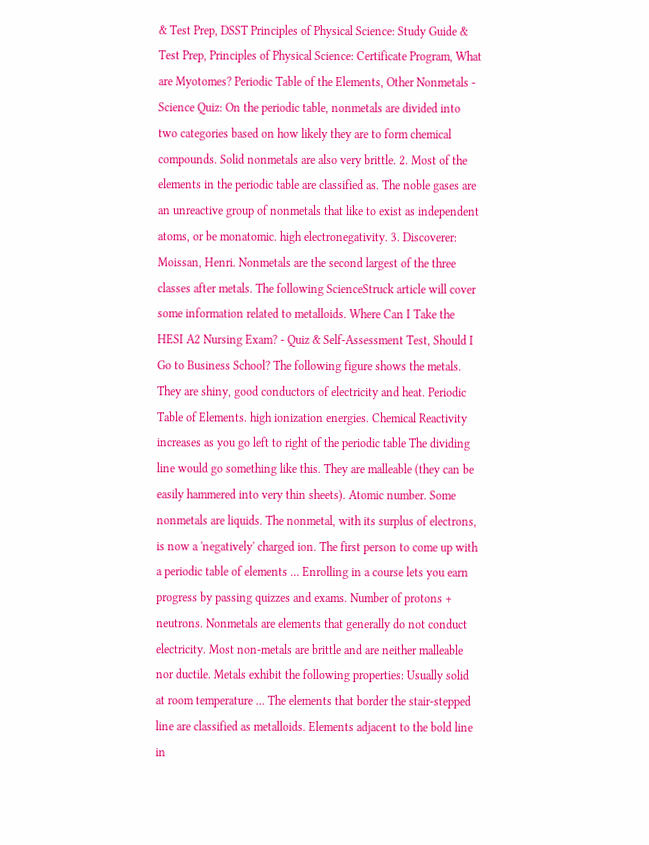& Test Prep, DSST Principles of Physical Science: Study Guide & Test Prep, Principles of Physical Science: Certificate Program, What are Myotomes? Periodic Table of the Elements, Other Nonmetals - Science Quiz: On the periodic table, nonmetals are divided into two categories based on how likely they are to form chemical compounds. Solid nonmetals are also very brittle. 2. Most of the elements in the periodic table are classified as. The noble gases are an unreactive group of nonmetals that like to exist as independent atoms, or be monatomic. high electronegativity. 3. Discoverer: Moissan, Henri. Nonmetals are the second largest of the three classes after metals. The following ScienceStruck article will cover some information related to metalloids. Where Can I Take the HESI A2 Nursing Exam? - Quiz & Self-Assessment Test, Should I Go to Business School? The following figure shows the metals. They are shiny, good conductors of electricity and heat. Periodic Table of Elements. high ionization energies. Chemical Reactivity increases as you go left to right of the periodic table The dividing line would go something like this. They are malleable (they can be easily hammered into very thin sheets). Atomic number. Some nonmetals are liquids. The nonmetal, with its surplus of electrons, is now a 'negatively' charged ion. The first person to come up with a periodic table of elements … Enrolling in a course lets you earn progress by passing quizzes and exams. Number of protons + neutrons. Nonmetals are elements that generally do not conduct electricity. Most non-metals are brittle and are neither malleable nor ductile. Metals exhibit the following properties: Usually solid at room temperature … The elements that border the stair-stepped line are classified as metalloids. Elements adjacent to the bold line in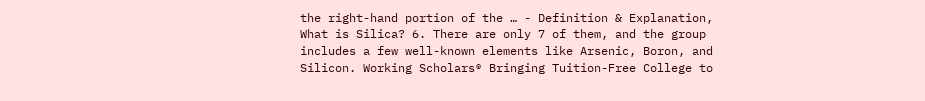the right-hand portion of the … - Definition & Explanation, What is Silica? 6. There are only 7 of them, and the group includes a few well-known elements like Arsenic, Boron, and Silicon. Working Scholars® Bringing Tuition-Free College to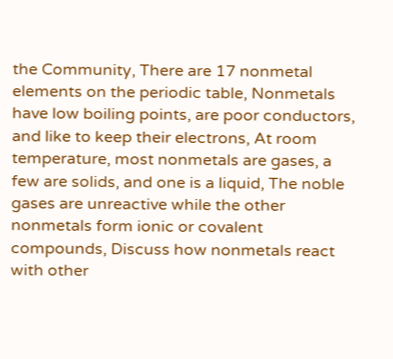the Community, There are 17 nonmetal elements on the periodic table, Nonmetals have low boiling points, are poor conductors, and like to keep their electrons, At room temperature, most nonmetals are gases, a few are solids, and one is a liquid, The noble gases are unreactive while the other nonmetals form ionic or covalent compounds, Discuss how nonmetals react with other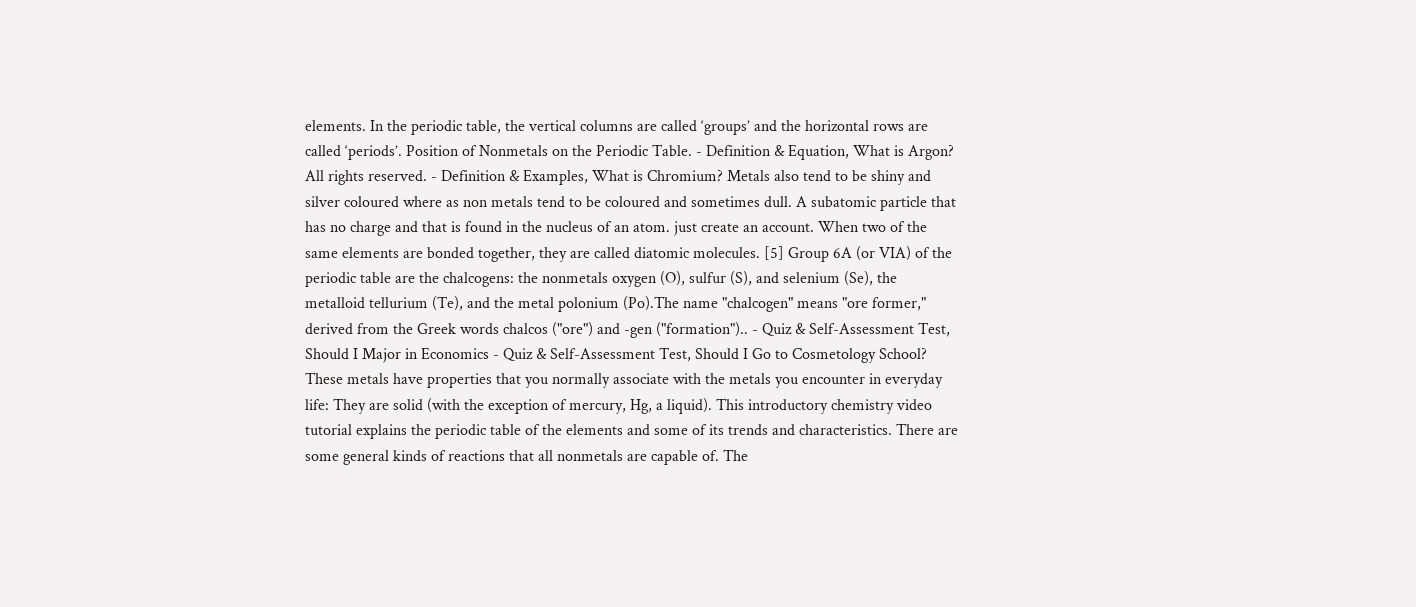elements. In the periodic table, the vertical columns are called ‘groups’ and the horizontal rows are called ‘periods’. Position of Nonmetals on the Periodic Table. - Definition & Equation, What is Argon? All rights reserved. - Definition & Examples, What is Chromium? Metals also tend to be shiny and silver coloured where as non metals tend to be coloured and sometimes dull. A subatomic particle that has no charge and that is found in the nucleus of an atom. just create an account. When two of the same elements are bonded together, they are called diatomic molecules. [5] Group 6A (or VIA) of the periodic table are the chalcogens: the nonmetals oxygen (O), sulfur (S), and selenium (Se), the metalloid tellurium (Te), and the metal polonium (Po).The name "chalcogen" means "ore former," derived from the Greek words chalcos ("ore") and -gen ("formation").. - Quiz & Self-Assessment Test, Should I Major in Economics - Quiz & Self-Assessment Test, Should I Go to Cosmetology School? These metals have properties that you normally associate with the metals you encounter in everyday life: They are solid (with the exception of mercury, Hg, a liquid). This introductory chemistry video tutorial explains the periodic table of the elements and some of its trends and characteristics. There are some general kinds of reactions that all nonmetals are capable of. The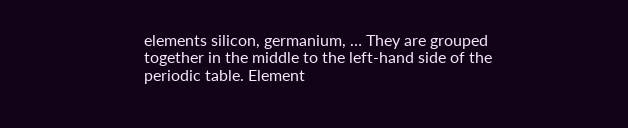elements silicon, germanium, … They are grouped together in the middle to the left-hand side of the periodic table. Element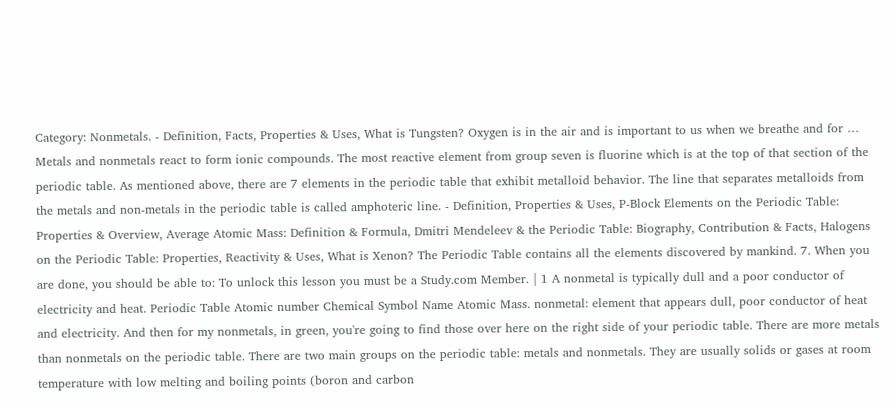Category: Nonmetals. - Definition, Facts, Properties & Uses, What is Tungsten? Oxygen is in the air and is important to us when we breathe and for … Metals and nonmetals react to form ionic compounds. The most reactive element from group seven is fluorine which is at the top of that section of the periodic table. As mentioned above, there are 7 elements in the periodic table that exhibit metalloid behavior. The line that separates metalloids from the metals and non-metals in the periodic table is called amphoteric line. - Definition, Properties & Uses, P-Block Elements on the Periodic Table: Properties & Overview, Average Atomic Mass: Definition & Formula, Dmitri Mendeleev & the Periodic Table: Biography, Contribution & Facts, Halogens on the Periodic Table: Properties, Reactivity & Uses, What is Xenon? The Periodic Table contains all the elements discovered by mankind. 7. When you are done, you should be able to: To unlock this lesson you must be a Study.com Member. | 1 A nonmetal is typically dull and a poor conductor of electricity and heat. Periodic Table Atomic number Chemical Symbol Name Atomic Mass. nonmetal: element that appears dull, poor conductor of heat and electricity. And then for my nonmetals, in green, you're going to find those over here on the right side of your periodic table. There are more metals than nonmetals on the periodic table. There are two main groups on the periodic table: metals and nonmetals. They are usually solids or gases at room temperature with low melting and boiling points (boron and carbon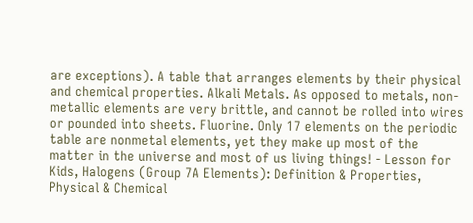are exceptions). A table that arranges elements by their physical and chemical properties. Alkali Metals. As opposed to metals, non-metallic elements are very brittle, and cannot be rolled into wires or pounded into sheets. Fluorine. Only 17 elements on the periodic table are nonmetal elements, yet they make up most of the matter in the universe and most of us living things! - Lesson for Kids, Halogens (Group 7A Elements): Definition & Properties, Physical & Chemical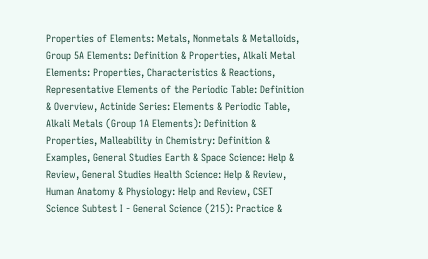Properties of Elements: Metals, Nonmetals & Metalloids, Group 5A Elements: Definition & Properties, Alkali Metal Elements: Properties, Characteristics & Reactions, Representative Elements of the Periodic Table: Definition & Overview, Actinide Series: Elements & Periodic Table, Alkali Metals (Group 1A Elements): Definition & Properties, Malleability in Chemistry: Definition & Examples, General Studies Earth & Space Science: Help & Review, General Studies Health Science: Help & Review, Human Anatomy & Physiology: Help and Review, CSET Science Subtest I - General Science (215): Practice &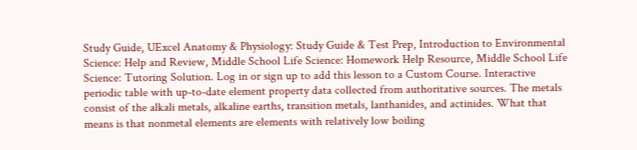Study Guide, UExcel Anatomy & Physiology: Study Guide & Test Prep, Introduction to Environmental Science: Help and Review, Middle School Life Science: Homework Help Resource, Middle School Life Science: Tutoring Solution. Log in or sign up to add this lesson to a Custom Course. Interactive periodic table with up-to-date element property data collected from authoritative sources. The metals consist of the alkali metals, alkaline earths, transition metals, lanthanides, and actinides. What that means is that nonmetal elements are elements with relatively low boiling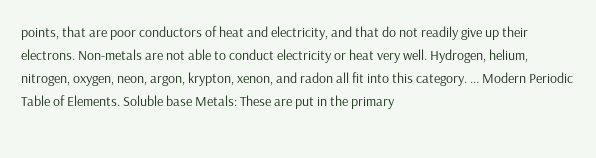points, that are poor conductors of heat and electricity, and that do not readily give up their electrons. Non-metals are not able to conduct electricity or heat very well. Hydrogen, helium, nitrogen, oxygen, neon, argon, krypton, xenon, and radon all fit into this category. ... Modern Periodic Table of Elements. Soluble base Metals: These are put in the primary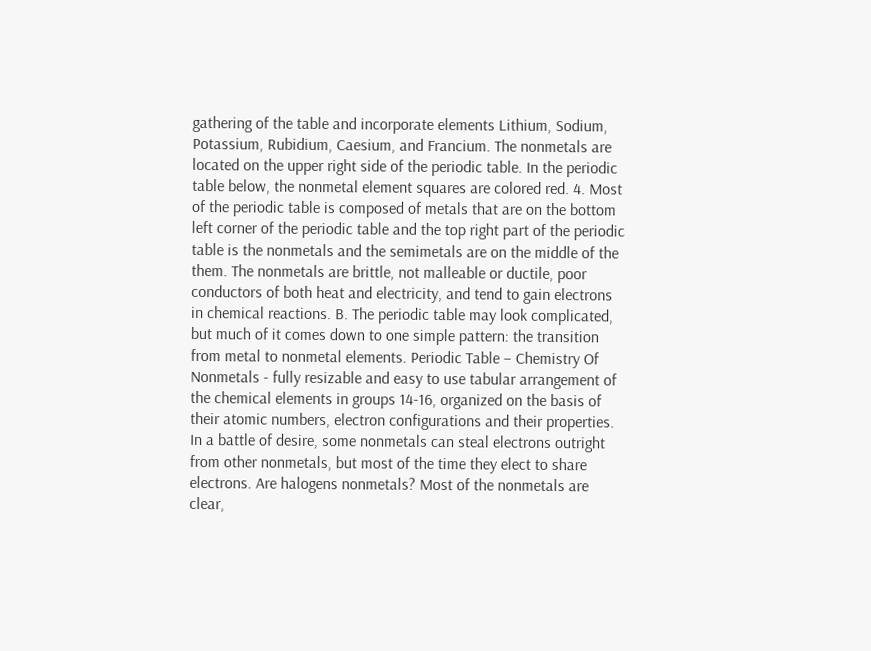gathering of the table and incorporate elements Lithium, Sodium, Potassium, Rubidium, Caesium, and Francium. The nonmetals are located on the upper right side of the periodic table. In the periodic table below, the nonmetal element squares are colored red. 4. Most of the periodic table is composed of metals that are on the bottom left corner of the periodic table and the top right part of the periodic table is the nonmetals and the semimetals are on the middle of the them. The nonmetals are brittle, not malleable or ductile, poor conductors of both heat and electricity, and tend to gain electrons in chemical reactions. B. The periodic table may look complicated, but much of it comes down to one simple pattern: the transition from metal to nonmetal elements. Periodic Table – Chemistry Of Nonmetals - fully resizable and easy to use tabular arrangement of the chemical elements in groups 14-16, organized on the basis of their atomic numbers, electron configurations and their properties. In a battle of desire, some nonmetals can steal electrons outright from other nonmetals, but most of the time they elect to share electrons. Are halogens nonmetals? Most of the nonmetals are clear,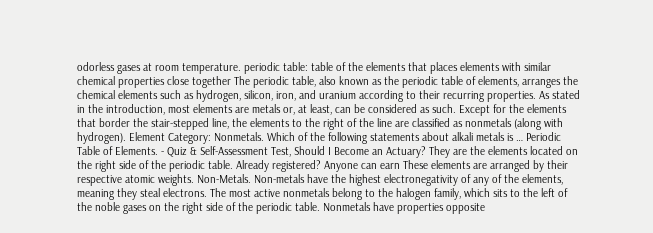odorless gases at room temperature. periodic table: table of the elements that places elements with similar chemical properties close together The periodic table, also known as the periodic table of elements, arranges the chemical elements such as hydrogen, silicon, iron, and uranium according to their recurring properties. As stated in the introduction, most elements are metals or, at least, can be considered as such. Except for the elements that border the stair-stepped line, the elements to the right of the line are classified as nonmetals (along with hydrogen). Element Category: Nonmetals. Which of the following statements about alkali metals is … Periodic Table of Elements. - Quiz & Self-Assessment Test, Should I Become an Actuary? They are the elements located on the right side of the periodic table. Already registered? Anyone can earn These elements are arranged by their respective atomic weights. Non-Metals. Non-metals have the highest electronegativity of any of the elements, meaning they steal electrons. The most active nonmetals belong to the halogen family, which sits to the left of the noble gases on the right side of the periodic table. Nonmetals have properties opposite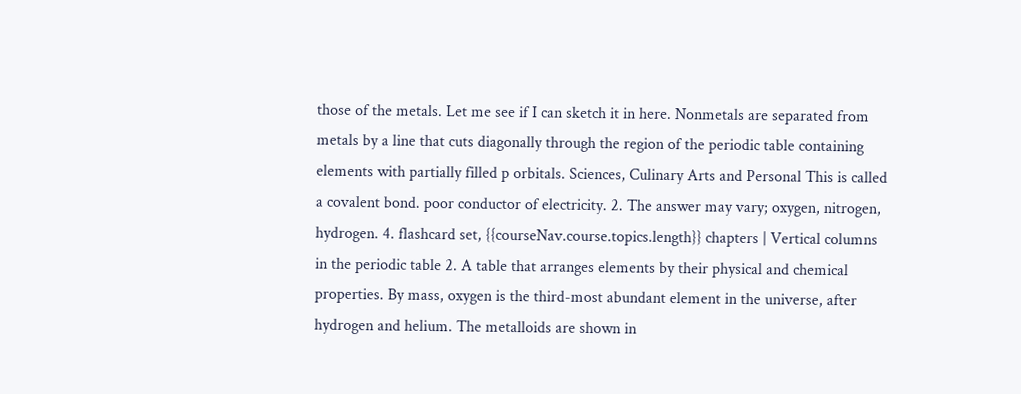those of the metals. Let me see if I can sketch it in here. Nonmetals are separated from metals by a line that cuts diagonally through the region of the periodic table containing elements with partially filled p orbitals. Sciences, Culinary Arts and Personal This is called a covalent bond. poor conductor of electricity. 2. The answer may vary; oxygen, nitrogen, hydrogen. 4. flashcard set, {{courseNav.course.topics.length}} chapters | Vertical columns in the periodic table 2. A table that arranges elements by their physical and chemical properties. By mass, oxygen is the third-most abundant element in the universe, after hydrogen and helium. The metalloids are shown in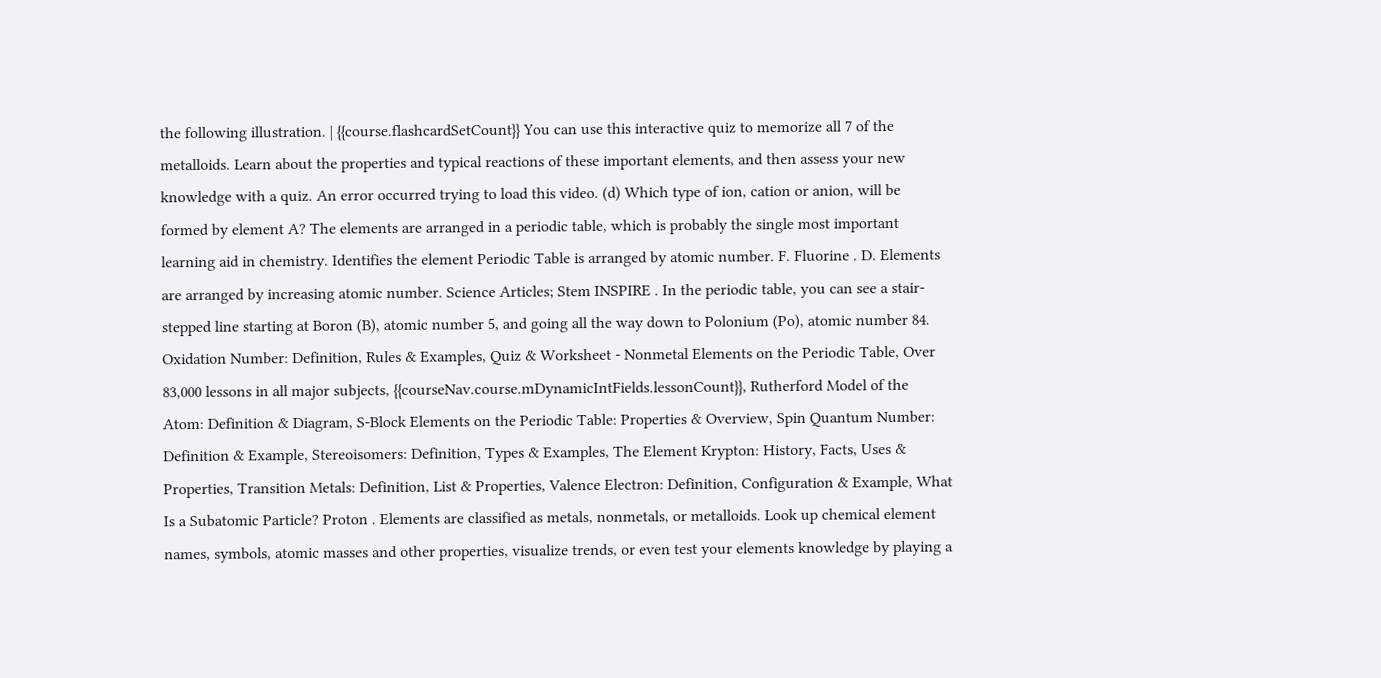the following illustration. | {{course.flashcardSetCount}} You can use this interactive quiz to memorize all 7 of the metalloids. Learn about the properties and typical reactions of these important elements, and then assess your new knowledge with a quiz. An error occurred trying to load this video. (d) Which type of ion, cation or anion, will be formed by element A? The elements are arranged in a periodic table, which is probably the single most important learning aid in chemistry. Identifies the element Periodic Table is arranged by atomic number. F. Fluorine . D. Elements are arranged by increasing atomic number. Science Articles; Stem INSPIRE . In the periodic table, you can see a stair-stepped line starting at Boron (B), atomic number 5, and going all the way down to Polonium (Po), atomic number 84. Oxidation Number: Definition, Rules & Examples, Quiz & Worksheet - Nonmetal Elements on the Periodic Table, Over 83,000 lessons in all major subjects, {{courseNav.course.mDynamicIntFields.lessonCount}}, Rutherford Model of the Atom: Definition & Diagram, S-Block Elements on the Periodic Table: Properties & Overview, Spin Quantum Number: Definition & Example, Stereoisomers: Definition, Types & Examples, The Element Krypton: History, Facts, Uses & Properties, Transition Metals: Definition, List & Properties, Valence Electron: Definition, Configuration & Example, What Is a Subatomic Particle? Proton . Elements are classified as metals, nonmetals, or metalloids. Look up chemical element names, symbols, atomic masses and other properties, visualize trends, or even test your elements knowledge by playing a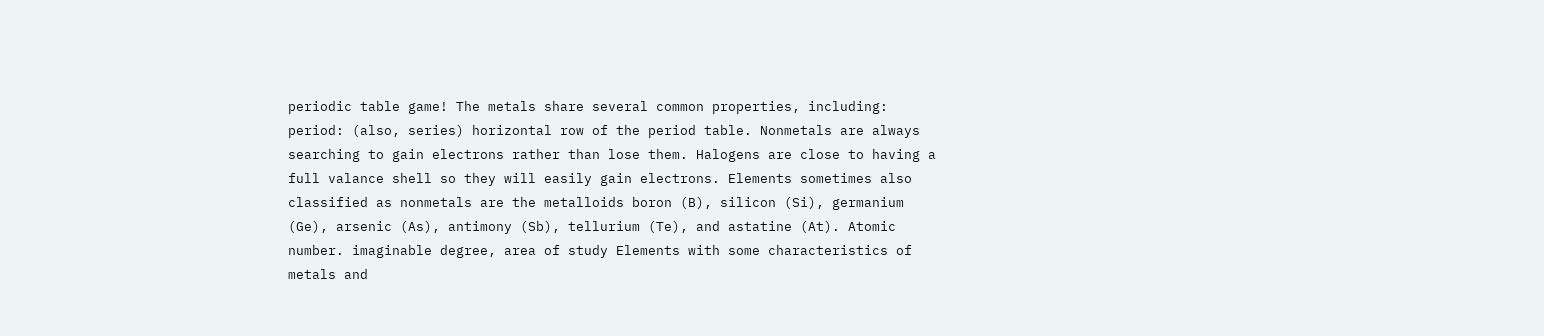periodic table game! The metals share several common properties, including: period: (also, series) horizontal row of the period table. Nonmetals are always searching to gain electrons rather than lose them. Halogens are close to having a full valance shell so they will easily gain electrons. Elements sometimes also classified as nonmetals are the metalloids boron (B), silicon (Si), germanium (Ge), arsenic (As), antimony (Sb), tellurium (Te), and astatine (At). Atomic number. imaginable degree, area of study Elements with some characteristics of metals and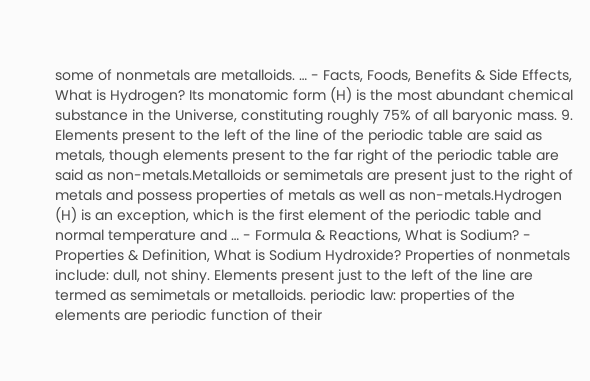some of nonmetals are metalloids. … - Facts, Foods, Benefits & Side Effects, What is Hydrogen? Its monatomic form (H) is the most abundant chemical substance in the Universe, constituting roughly 75% of all baryonic mass. 9. Elements present to the left of the line of the periodic table are said as metals, though elements present to the far right of the periodic table are said as non-metals.Metalloids or semimetals are present just to the right of metals and possess properties of metals as well as non-metals.Hydrogen (H) is an exception, which is the first element of the periodic table and normal temperature and … - Formula & Reactions, What is Sodium? - Properties & Definition, What is Sodium Hydroxide? Properties of nonmetals include: dull, not shiny. Elements present just to the left of the line are termed as semimetals or metalloids. periodic law: properties of the elements are periodic function of their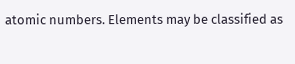atomic numbers. Elements may be classified as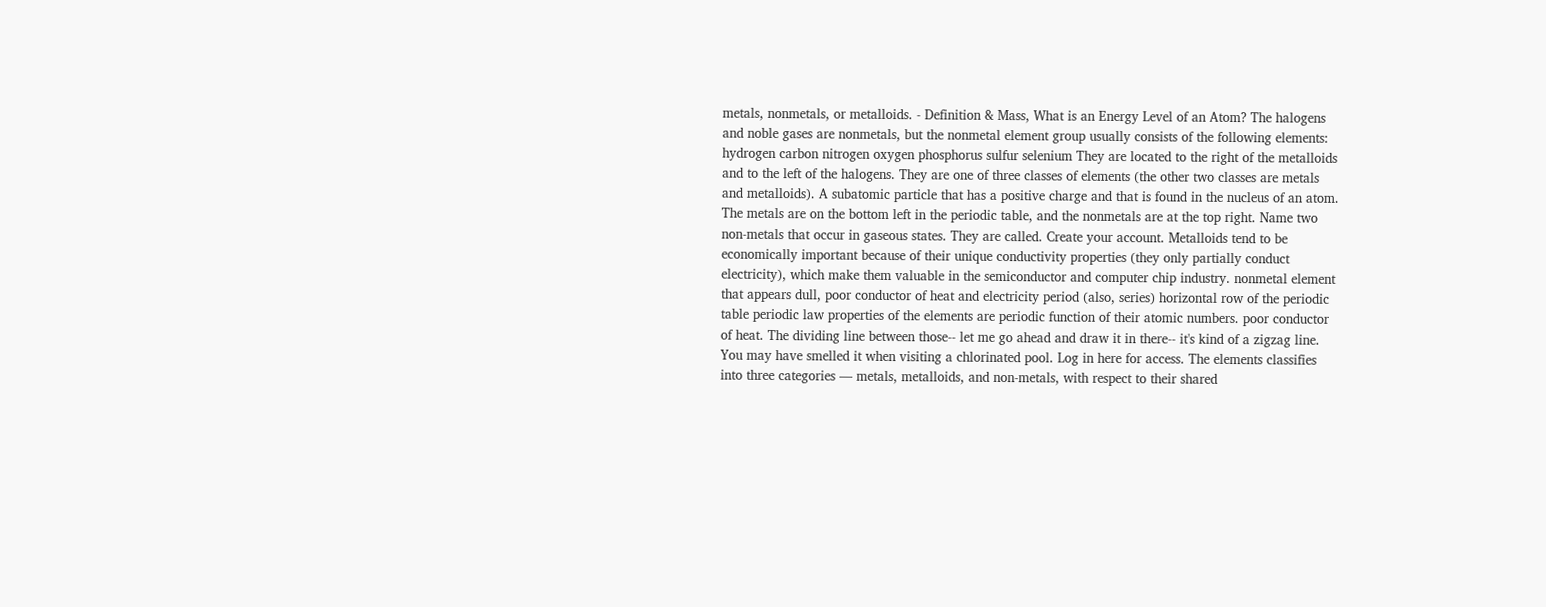metals, nonmetals, or metalloids. - Definition & Mass, What is an Energy Level of an Atom? The halogens and noble gases are nonmetals, but the nonmetal element group usually consists of the following elements: hydrogen carbon nitrogen oxygen phosphorus sulfur selenium They are located to the right of the metalloids and to the left of the halogens. They are one of three classes of elements (the other two classes are metals and metalloids). A subatomic particle that has a positive charge and that is found in the nucleus of an atom. The metals are on the bottom left in the periodic table, and the nonmetals are at the top right. Name two non-metals that occur in gaseous states. They are called. Create your account. Metalloids tend to be economically important because of their unique conductivity properties (they only partially conduct electricity), which make them valuable in the semiconductor and computer chip industry. nonmetal element that appears dull, poor conductor of heat and electricity period (also, series) horizontal row of the periodic table periodic law properties of the elements are periodic function of their atomic numbers. poor conductor of heat. The dividing line between those-- let me go ahead and draw it in there-- it's kind of a zigzag line. You may have smelled it when visiting a chlorinated pool. Log in here for access. The elements classifies into three categories — metals, metalloids, and non-metals, with respect to their shared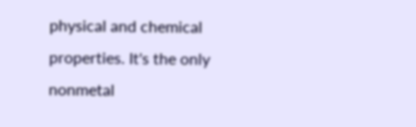physical and chemical properties. It's the only nonmetal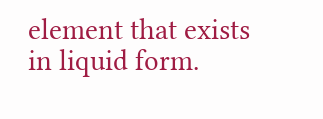element that exists in liquid form.